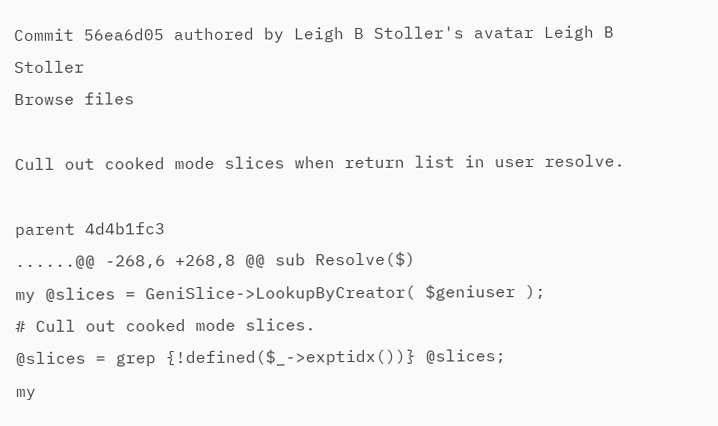Commit 56ea6d05 authored by Leigh B Stoller's avatar Leigh B Stoller
Browse files

Cull out cooked mode slices when return list in user resolve.

parent 4d4b1fc3
......@@ -268,6 +268,8 @@ sub Resolve($)
my @slices = GeniSlice->LookupByCreator( $geniuser );
# Cull out cooked mode slices.
@slices = grep {!defined($_->exptidx())} @slices;
my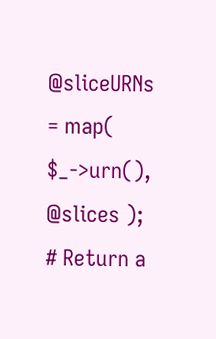@sliceURNs = map( $_->urn(), @slices );
# Return a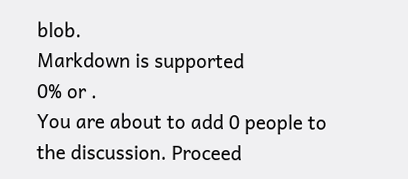blob.
Markdown is supported
0% or .
You are about to add 0 people to the discussion. Proceed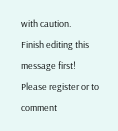with caution.
Finish editing this message first!
Please register or to comment